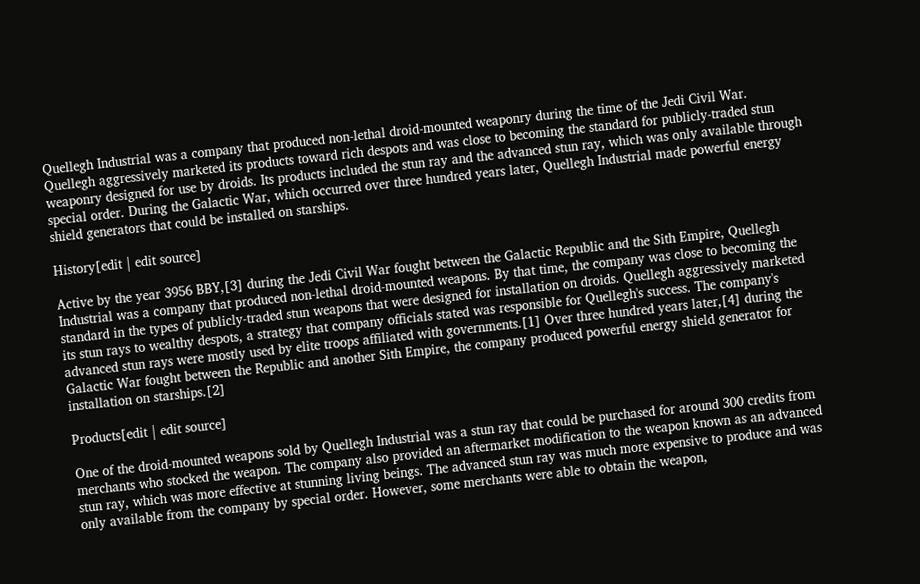Quellegh Industrial was a company that produced non-lethal droid-mounted weaponry during the time of the Jedi Civil War. Quellegh aggressively marketed its products toward rich despots and was close to becoming the standard for publicly-traded stun weaponry designed for use by droids. Its products included the stun ray and the advanced stun ray, which was only available through special order. During the Galactic War, which occurred over three hundred years later, Quellegh Industrial made powerful energy shield generators that could be installed on starships.

History[edit | edit source]

Active by the year 3956 BBY,[3] during the Jedi Civil War fought between the Galactic Republic and the Sith Empire, Quellegh Industrial was a company that produced non-lethal droid-mounted weapons. By that time, the company was close to becoming the standard in the types of publicly-traded stun weapons that were designed for installation on droids. Quellegh aggressively marketed its stun rays to wealthy despots, a strategy that company officials stated was responsible for Quellegh's success. The company's advanced stun rays were mostly used by elite troops affiliated with governments.[1] Over three hundred years later,[4] during the Galactic War fought between the Republic and another Sith Empire, the company produced powerful energy shield generator for installation on starships.[2]

Products[edit | edit source]

One of the droid-mounted weapons sold by Quellegh Industrial was a stun ray that could be purchased for around 300 credits from merchants who stocked the weapon. The company also provided an aftermarket modification to the weapon known as an advanced stun ray, which was more effective at stunning living beings. The advanced stun ray was much more expensive to produce and was only available from the company by special order. However, some merchants were able to obtain the weapon,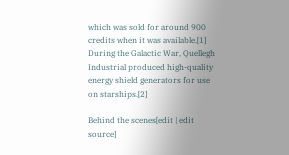which was sold for around 900 credits when it was available.[1] During the Galactic War, Quellegh Industrial produced high-quality energy shield generators for use on starships.[2]

Behind the scenes[edit | edit source]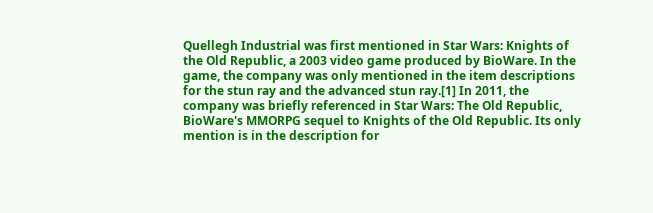Quellegh Industrial was first mentioned in Star Wars: Knights of the Old Republic, a 2003 video game produced by BioWare. In the game, the company was only mentioned in the item descriptions for the stun ray and the advanced stun ray.[1] In 2011, the company was briefly referenced in Star Wars: The Old Republic, BioWare's MMORPG sequel to Knights of the Old Republic. Its only mention is in the description for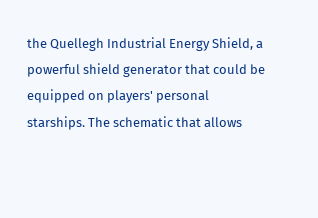the Quellegh Industrial Energy Shield, a powerful shield generator that could be equipped on players' personal starships. The schematic that allows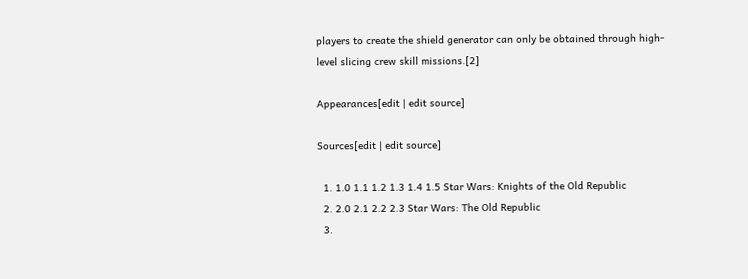players to create the shield generator can only be obtained through high-level slicing crew skill missions.[2]

Appearances[edit | edit source]

Sources[edit | edit source]

  1. 1.0 1.1 1.2 1.3 1.4 1.5 Star Wars: Knights of the Old Republic
  2. 2.0 2.1 2.2 2.3 Star Wars: The Old Republic
  3.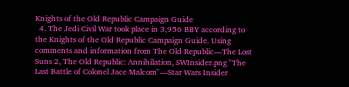Knights of the Old Republic Campaign Guide
  4. The Jedi Civil War took place in 3,956 BBY according to the Knights of the Old Republic Campaign Guide. Using comments and information from The Old Republic—The Lost Suns 2, The Old Republic: Annihilation, SWInsider.png "The Last Battle of Colonel Jace Malcom"—Star Wars Insider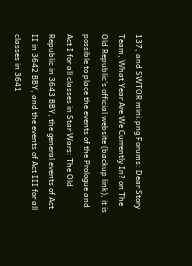137, and SWTOR mini.png Forums: Dear Story Team, What Year Are We Currently In? on The Old Republic's official website (backup link), it is possible to place the events of the Prologue and Act I for all classes in Star Wars: The Old Republic in 3643 BBY, the general events of Act II in 3642 BBY, and the events of Act III for all classes in 3641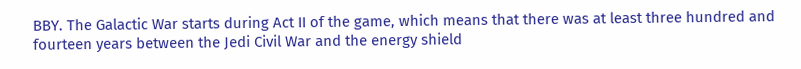BBY. The Galactic War starts during Act II of the game, which means that there was at least three hundred and fourteen years between the Jedi Civil War and the energy shield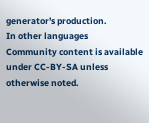generator's production.
In other languages
Community content is available under CC-BY-SA unless otherwise noted.